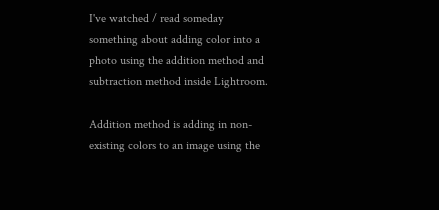I've watched / read someday something about adding color into a photo using the addition method and subtraction method inside Lightroom.

Addition method is adding in non-existing colors to an image using the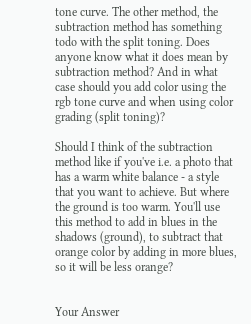tone curve. The other method, the subtraction method has something todo with the split toning. Does anyone know what it does mean by subtraction method? And in what case should you add color using the rgb tone curve and when using color grading (split toning)?

Should I think of the subtraction method like if you've i.e. a photo that has a warm white balance - a style that you want to achieve. But where the ground is too warm. You'll use this method to add in blues in the shadows (ground), to subtract that orange color by adding in more blues, so it will be less orange?


Your Answer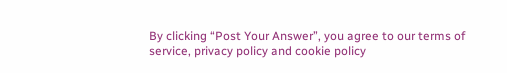By clicking “Post Your Answer”, you agree to our terms of service, privacy policy and cookie policy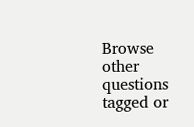Browse other questions tagged or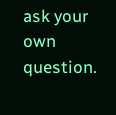ask your own question.